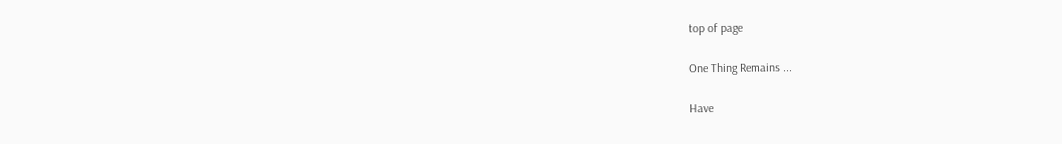top of page

One Thing Remains ...

Have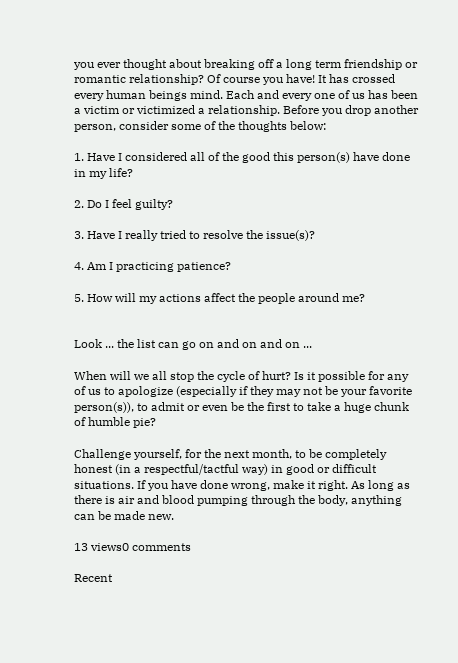you ever thought about breaking off a long term friendship or romantic relationship? Of course you have! It has crossed every human beings mind. Each and every one of us has been a victim or victimized a relationship. Before you drop another person, consider some of the thoughts below:

1. Have I considered all of the good this person(s) have done in my life?

2. Do I feel guilty?

3. Have I really tried to resolve the issue(s)?

4. Am I practicing patience?

5. How will my actions affect the people around me?


Look ... the list can go on and on and on ...

When will we all stop the cycle of hurt? Is it possible for any of us to apologize (especially if they may not be your favorite person(s)), to admit or even be the first to take a huge chunk of humble pie?

Challenge yourself, for the next month, to be completely honest (in a respectful/tactful way) in good or difficult situations. If you have done wrong, make it right. As long as there is air and blood pumping through the body, anything can be made new.

13 views0 comments

Recent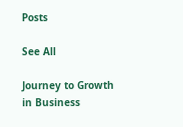Posts

See All

Journey to Growth in Business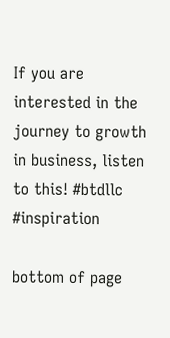If you are interested in the journey to growth in business, listen to this! #btdllc #inspiration

bottom of page